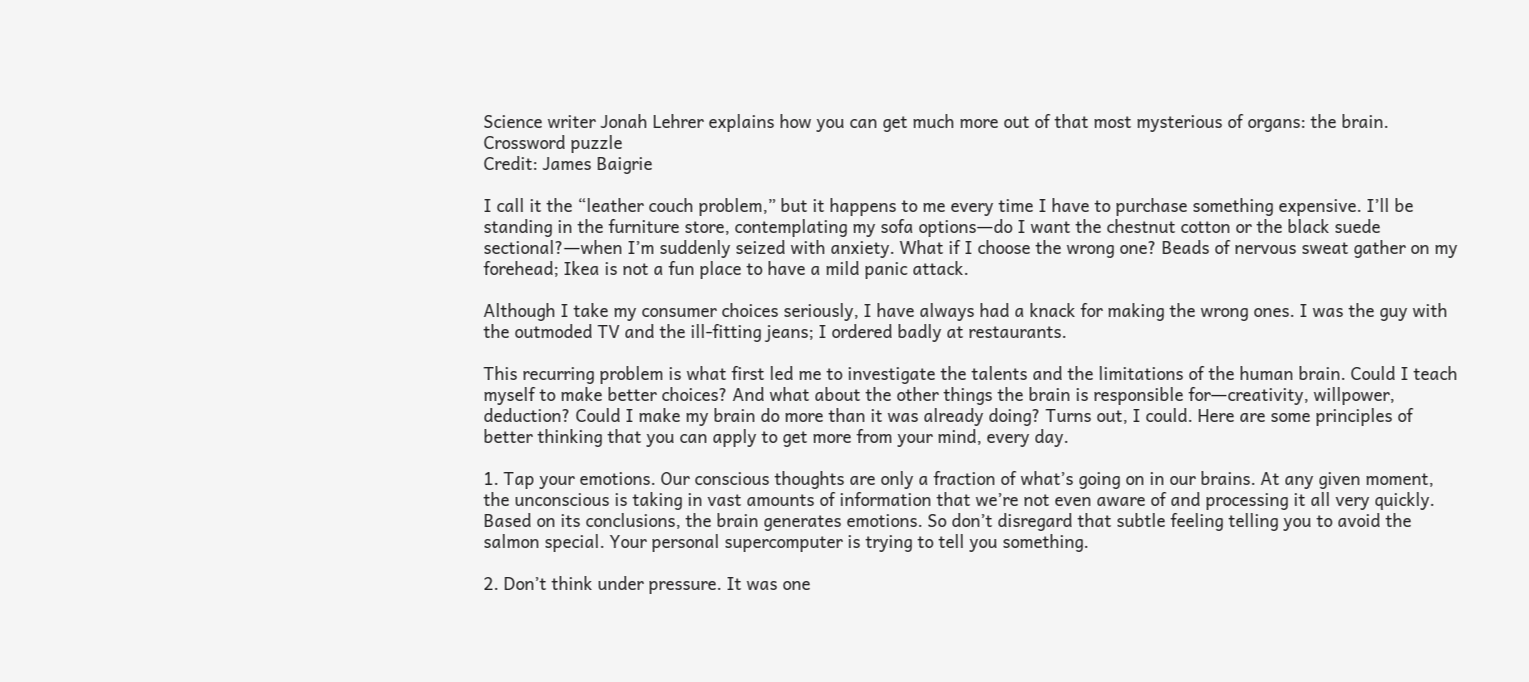Science writer Jonah Lehrer explains how you can get much more out of that most mysterious of organs: the brain.
Crossword puzzle
Credit: James Baigrie

I call it the “leather couch problem,” but it happens to me every time I have to purchase something expensive. I’ll be standing in the furniture store, contemplating my sofa options―do I want the chestnut cotton or the black suede sectional?―when I’m suddenly seized with anxiety. What if I choose the wrong one? Beads of nervous sweat gather on my forehead; Ikea is not a fun place to have a mild panic attack.

Although I take my consumer choices seriously, I have always had a knack for making the wrong ones. I was the guy with the outmoded TV and the ill-fitting jeans; I ordered badly at restaurants.

This recurring problem is what first led me to investigate the talents and the limitations of the human brain. Could I teach myself to make better choices? And what about the other things the brain is responsible for―creativity, willpower, deduction? Could I make my brain do more than it was already doing? Turns out, I could. Here are some principles of better thinking that you can apply to get more from your mind, every day.

1. Tap your emotions. Our conscious thoughts are only a fraction of what’s going on in our brains. At any given moment, the unconscious is taking in vast amounts of information that we’re not even aware of and processing it all very quickly. Based on its conclusions, the brain generates emotions. So don’t disregard that subtle feeling telling you to avoid the salmon special. Your personal supercomputer is trying to tell you something.

2. Don’t think under pressure. It was one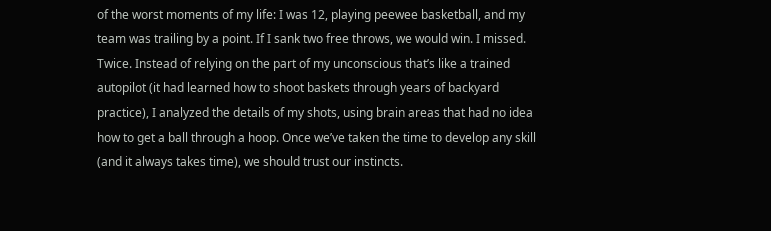of the worst moments of my life: I was 12, playing peewee basketball, and my team was trailing by a point. If I sank two free throws, we would win. I missed. Twice. Instead of relying on the part of my unconscious that’s like a trained autopilot (it had learned how to shoot baskets through years of backyard practice), I analyzed the details of my shots, using brain areas that had no idea how to get a ball through a hoop. Once we’ve taken the time to develop any skill (and it always takes time), we should trust our instincts.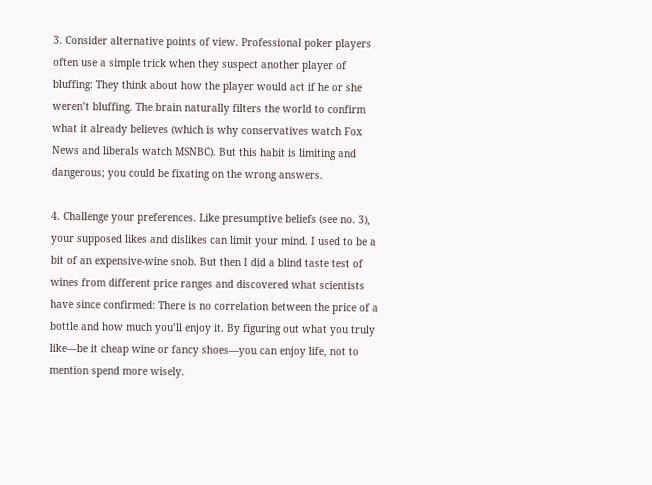3. Consider alternative points of view. Professional poker players often use a simple trick when they suspect another player of bluffing: They think about how the player would act if he or she weren’t bluffing. The brain naturally filters the world to confirm what it already believes (which is why conservatives watch Fox News and liberals watch MSNBC). But this habit is limiting and dangerous; you could be fixating on the wrong answers.

4. Challenge your preferences. Like presumptive beliefs (see no. 3), your supposed likes and dislikes can limit your mind. I used to be a bit of an expensive-wine snob. But then I did a blind taste test of wines from different price ranges and discovered what scientists have since confirmed: There is no correlation between the price of a bottle and how much you’ll enjoy it. By figuring out what you truly like―be it cheap wine or fancy shoes―you can enjoy life, not to mention spend more wisely.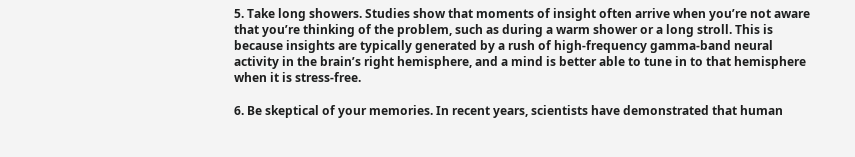5. Take long showers. Studies show that moments of insight often arrive when you’re not aware that you’re thinking of the problem, such as during a warm shower or a long stroll. This is because insights are typically generated by a rush of high-frequency gamma-band neural activity in the brain’s right hemisphere, and a mind is better able to tune in to that hemisphere when it is stress-free.

6. Be skeptical of your memories. In recent years, scientists have demonstrated that human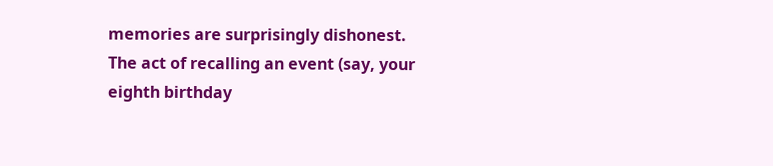memories are surprisingly dishonest. The act of recalling an event (say, your eighth birthday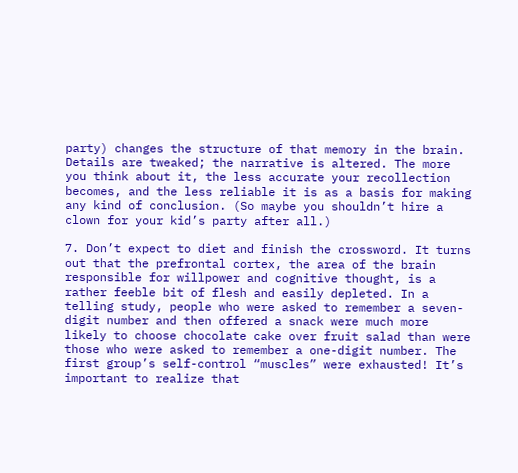party) changes the structure of that memory in the brain. Details are tweaked; the narrative is altered. The more you think about it, the less accurate your recollection becomes, and the less reliable it is as a basis for making any kind of conclusion. (So maybe you shouldn’t hire a clown for your kid’s party after all.)

7. Don’t expect to diet and finish the crossword. It turns out that the prefrontal cortex, the area of the brain responsible for willpower and cognitive thought, is a rather feeble bit of flesh and easily depleted. In a telling study, people who were asked to remember a seven-digit number and then offered a snack were much more likely to choose chocolate cake over fruit salad than were those who were asked to remember a one-digit number. The first group’s self-control “muscles” were exhausted! It’s important to realize that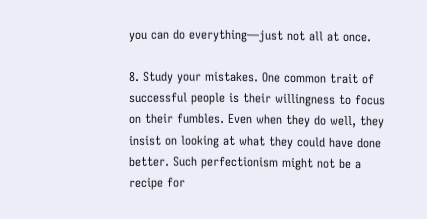you can do everything―just not all at once.

8. Study your mistakes. One common trait of successful people is their willingness to focus on their fumbles. Even when they do well, they insist on looking at what they could have done better. Such perfectionism might not be a recipe for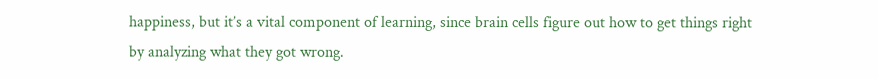happiness, but it’s a vital component of learning, since brain cells figure out how to get things right by analyzing what they got wrong.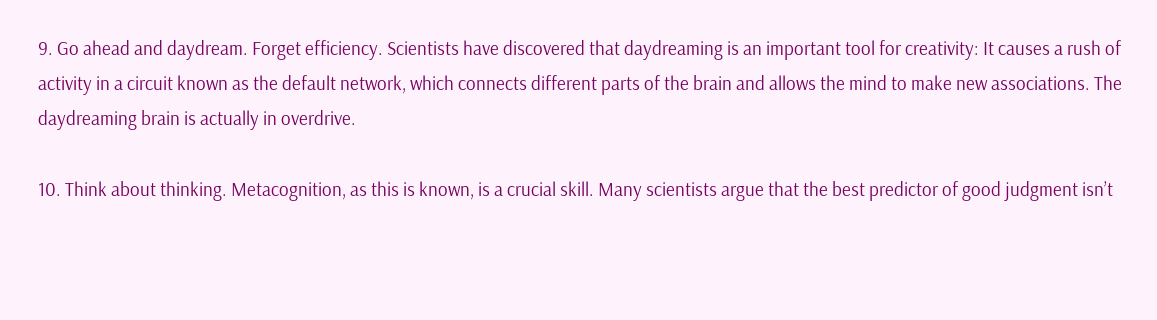9. Go ahead and daydream. Forget efficiency. Scientists have discovered that daydreaming is an important tool for creativity: It causes a rush of activity in a circuit known as the default network, which connects different parts of the brain and allows the mind to make new associations. The daydreaming brain is actually in overdrive.

10. Think about thinking. Metacognition, as this is known, is a crucial skill. Many scientists argue that the best predictor of good judgment isn’t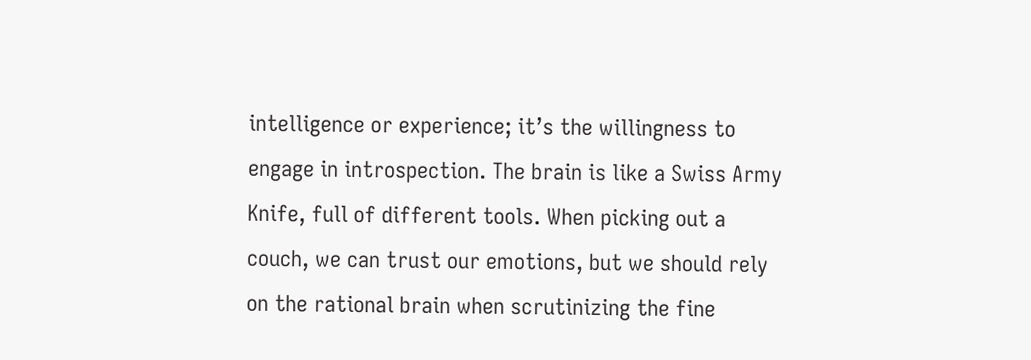intelligence or experience; it’s the willingness to engage in introspection. The brain is like a Swiss Army Knife, full of different tools. When picking out a couch, we can trust our emotions, but we should rely on the rational brain when scrutinizing the fine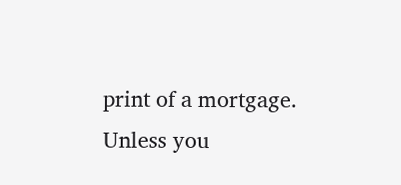print of a mortgage. Unless you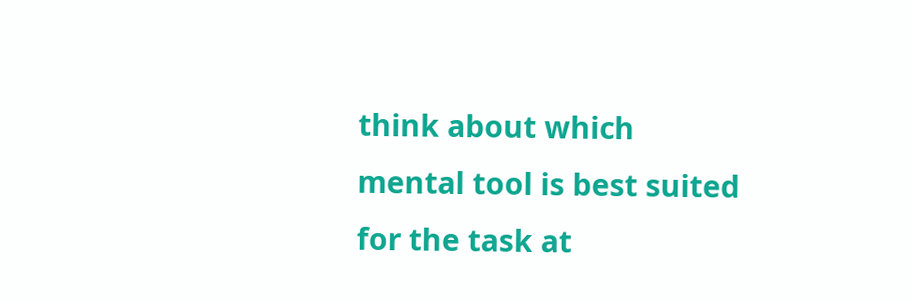think about which mental tool is best suited for the task at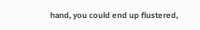hand, you could end up flustered,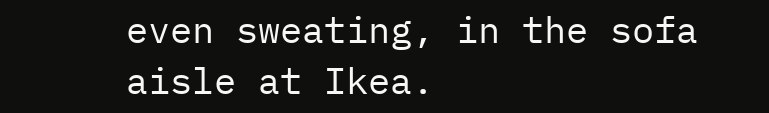even sweating, in the sofa aisle at Ikea.